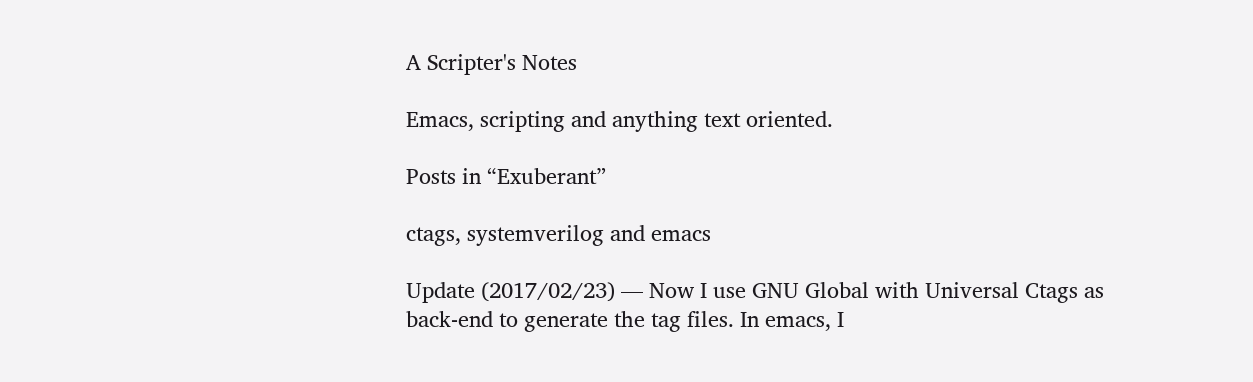A Scripter's Notes

Emacs, scripting and anything text oriented.

Posts in “Exuberant”

ctags, systemverilog and emacs

Update (2017/02/23) — Now I use GNU Global with Universal Ctags as back-end to generate the tag files. In emacs, I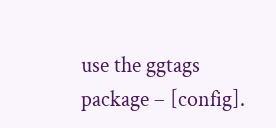use the ggtags package – [config].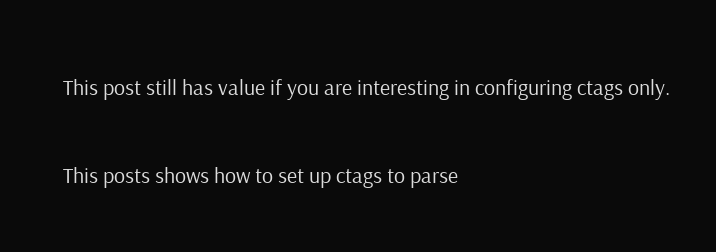This post still has value if you are interesting in configuring ctags only.

This posts shows how to set up ctags to parse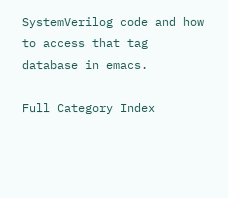SystemVerilog code and how to access that tag database in emacs.

Full Category Index